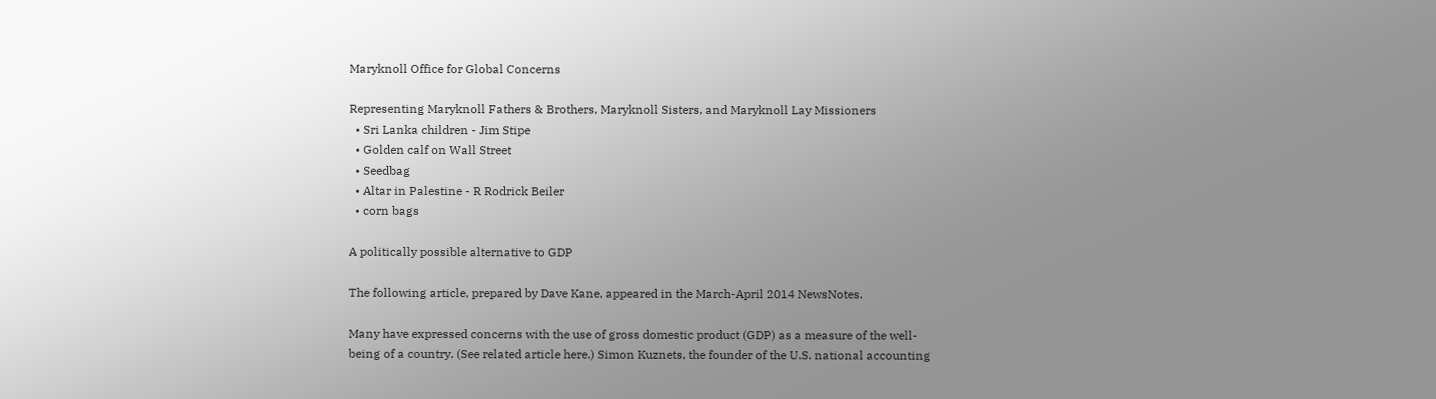Maryknoll Office for Global Concerns

Representing Maryknoll Fathers & Brothers, Maryknoll Sisters, and Maryknoll Lay Missioners
  • Sri Lanka children - Jim Stipe
  • Golden calf on Wall Street
  • Seedbag
  • Altar in Palestine - R Rodrick Beiler
  • corn bags

A politically possible alternative to GDP

The following article, prepared by Dave Kane, appeared in the March-April 2014 NewsNotes.

Many have expressed concerns with the use of gross domestic product (GDP) as a measure of the well-being of a country. (See related article here.) Simon Kuznets, the founder of the U.S. national accounting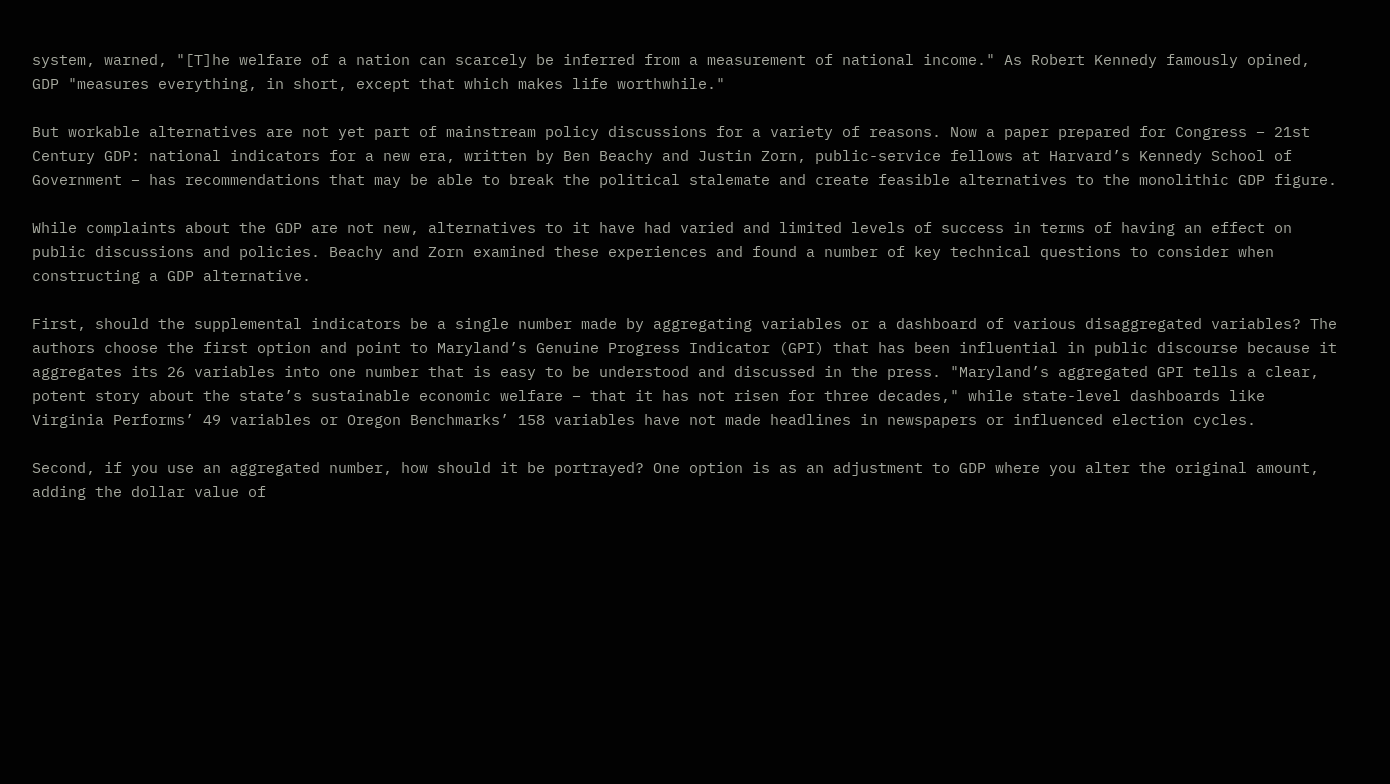system, warned, "[T]he welfare of a nation can scarcely be inferred from a measurement of national income." As Robert Kennedy famously opined, GDP "measures everything, in short, except that which makes life worthwhile."

But workable alternatives are not yet part of mainstream policy discussions for a variety of reasons. Now a paper prepared for Congress – 21st Century GDP: national indicators for a new era, written by Ben Beachy and Justin Zorn, public-service fellows at Harvard’s Kennedy School of Government – has recommendations that may be able to break the political stalemate and create feasible alternatives to the monolithic GDP figure.

While complaints about the GDP are not new, alternatives to it have had varied and limited levels of success in terms of having an effect on public discussions and policies. Beachy and Zorn examined these experiences and found a number of key technical questions to consider when constructing a GDP alternative.

First, should the supplemental indicators be a single number made by aggregating variables or a dashboard of various disaggregated variables? The authors choose the first option and point to Maryland’s Genuine Progress Indicator (GPI) that has been influential in public discourse because it aggregates its 26 variables into one number that is easy to be understood and discussed in the press. "Maryland’s aggregated GPI tells a clear, potent story about the state’s sustainable economic welfare – that it has not risen for three decades," while state-level dashboards like Virginia Performs’ 49 variables or Oregon Benchmarks’ 158 variables have not made headlines in newspapers or influenced election cycles.

Second, if you use an aggregated number, how should it be portrayed? One option is as an adjustment to GDP where you alter the original amount, adding the dollar value of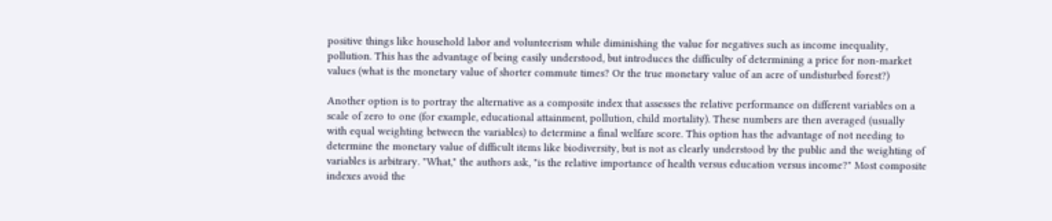positive things like household labor and volunteerism while diminishing the value for negatives such as income inequality, pollution. This has the advantage of being easily understood, but introduces the difficulty of determining a price for non-market values (what is the monetary value of shorter commute times? Or the true monetary value of an acre of undisturbed forest?)

Another option is to portray the alternative as a composite index that assesses the relative performance on different variables on a scale of zero to one (for example, educational attainment, pollution, child mortality). These numbers are then averaged (usually with equal weighting between the variables) to determine a final welfare score. This option has the advantage of not needing to determine the monetary value of difficult items like biodiversity, but is not as clearly understood by the public and the weighting of variables is arbitrary. "What," the authors ask, "is the relative importance of health versus education versus income?" Most composite indexes avoid the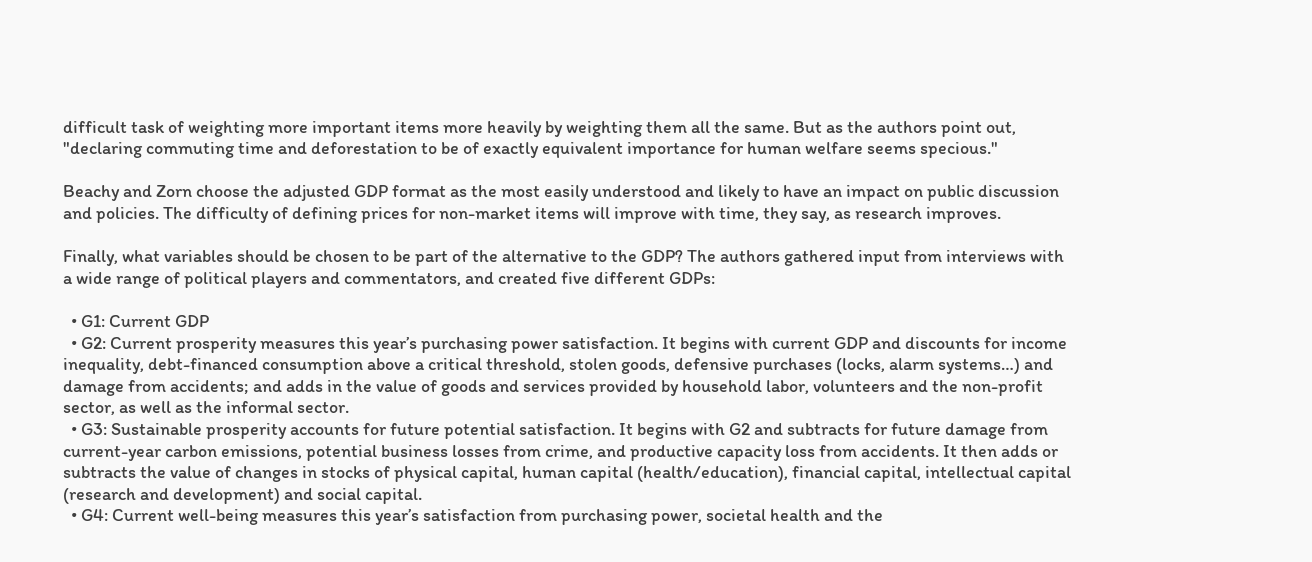difficult task of weighting more important items more heavily by weighting them all the same. But as the authors point out, "declaring commuting time and deforestation to be of exactly equivalent importance for human welfare seems specious."

Beachy and Zorn choose the adjusted GDP format as the most easily understood and likely to have an impact on public discussion and policies. The difficulty of defining prices for non-market items will improve with time, they say, as research improves.

Finally, what variables should be chosen to be part of the alternative to the GDP? The authors gathered input from interviews with a wide range of political players and commentators, and created five different GDPs:

  • G1: Current GDP
  • G2: Current prosperity measures this year’s purchasing power satisfaction. It begins with current GDP and discounts for income inequality, debt-financed consumption above a critical threshold, stolen goods, defensive purchases (locks, alarm systems…) and damage from accidents; and adds in the value of goods and services provided by household labor, volunteers and the non-profit sector, as well as the informal sector.
  • G3: Sustainable prosperity accounts for future potential satisfaction. It begins with G2 and subtracts for future damage from current-year carbon emissions, potential business losses from crime, and productive capacity loss from accidents. It then adds or subtracts the value of changes in stocks of physical capital, human capital (health/education), financial capital, intellectual capital (research and development) and social capital.
  • G4: Current well-being measures this year’s satisfaction from purchasing power, societal health and the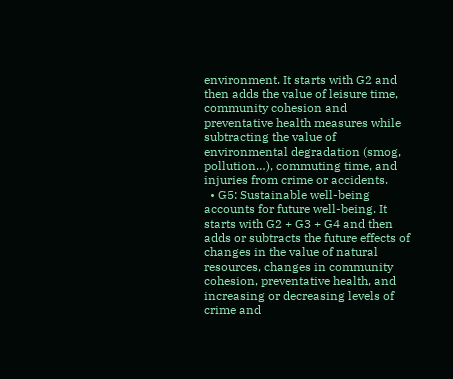environment. It starts with G2 and then adds the value of leisure time, community cohesion and preventative health measures while subtracting the value of environmental degradation (smog, pollution…), commuting time, and injuries from crime or accidents.
  • G5: Sustainable well-being accounts for future well-being. It starts with G2 + G3 + G4 and then adds or subtracts the future effects of changes in the value of natural resources, changes in community cohesion, preventative health, and increasing or decreasing levels of crime and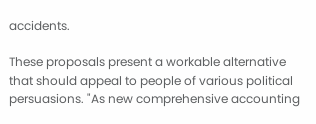accidents.

These proposals present a workable alternative that should appeal to people of various political persuasions. "As new comprehensive accounting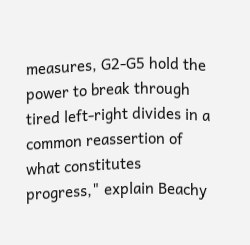measures, G2-G5 hold the power to break through tired left-right divides in a common reassertion of what constitutes progress," explain Beachy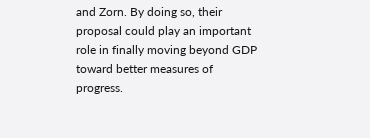and Zorn. By doing so, their proposal could play an important role in finally moving beyond GDP toward better measures of progress.